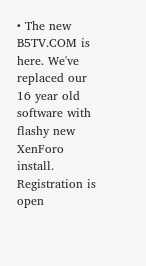• The new B5TV.COM is here. We've replaced our 16 year old software with flashy new XenForo install. Registration is open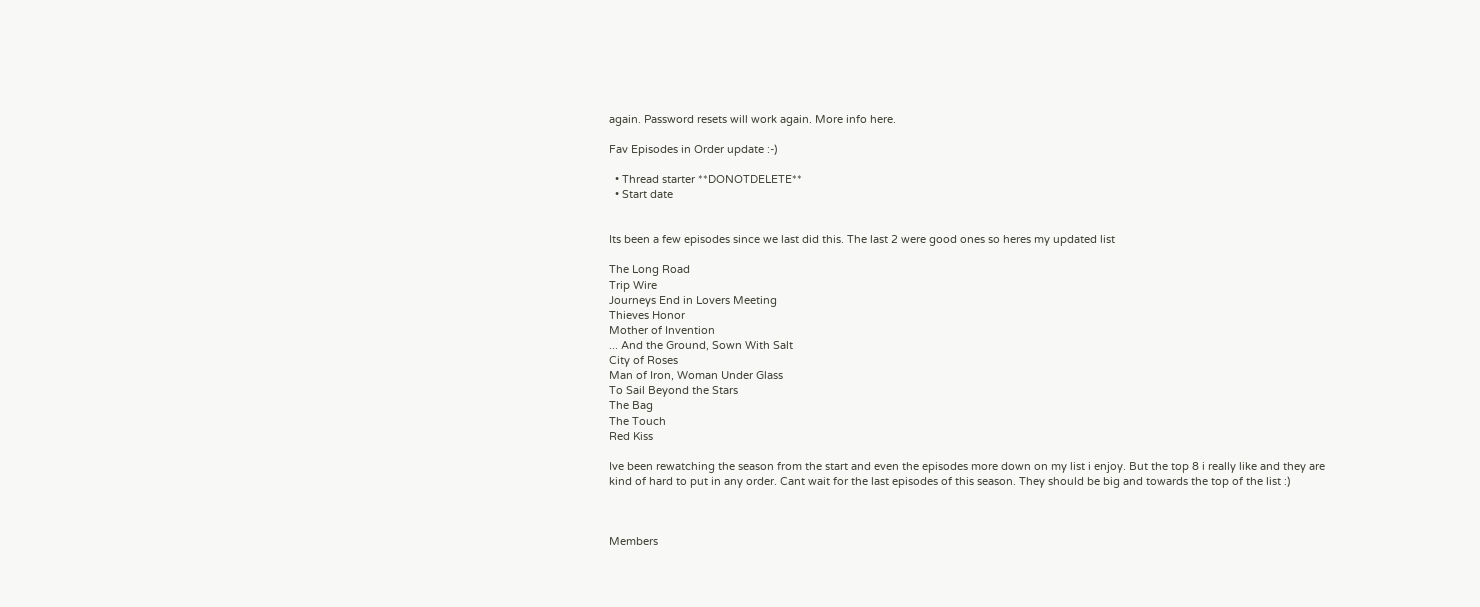again. Password resets will work again. More info here.

Fav Episodes in Order update :-)

  • Thread starter **DONOTDELETE**
  • Start date


Its been a few episodes since we last did this. The last 2 were good ones so heres my updated list

The Long Road
Trip Wire
Journeys End in Lovers Meeting
Thieves Honor
Mother of Invention
... And the Ground, Sown With Salt
City of Roses
Man of Iron, Woman Under Glass
To Sail Beyond the Stars
The Bag
The Touch
Red Kiss

Ive been rewatching the season from the start and even the episodes more down on my list i enjoy. But the top 8 i really like and they are kind of hard to put in any order. Cant wait for the last episodes of this season. They should be big and towards the top of the list :)



Members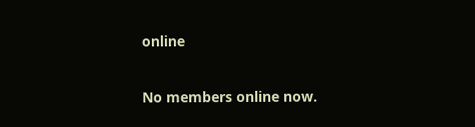online

No members online now.